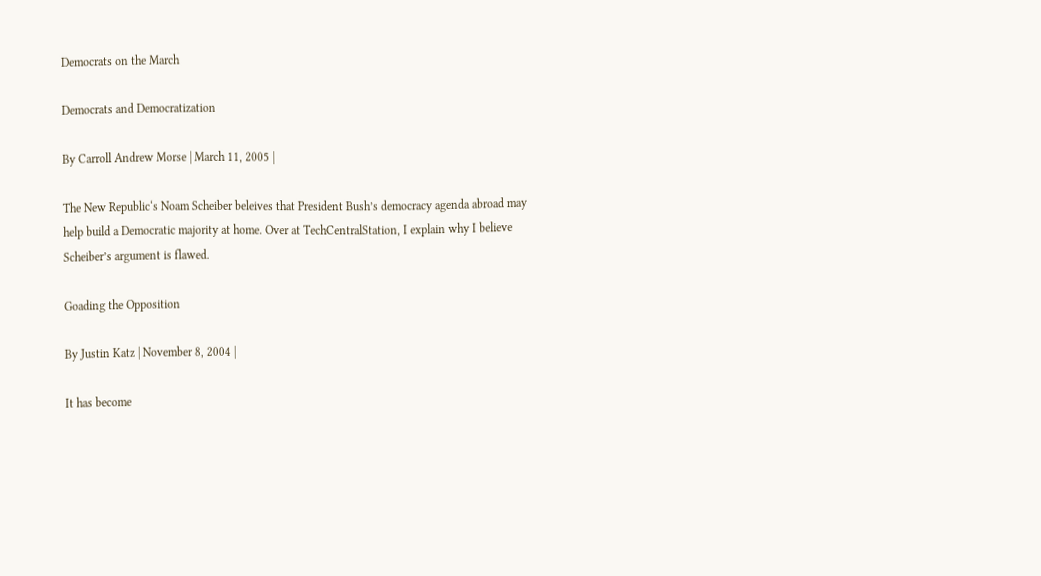Democrats on the March

Democrats and Democratization

By Carroll Andrew Morse | March 11, 2005 |

The New Republic‘s Noam Scheiber beleives that President Bush’s democracy agenda abroad may help build a Democratic majority at home. Over at TechCentralStation, I explain why I believe Scheiber’s argument is flawed.

Goading the Opposition

By Justin Katz | November 8, 2004 |

It has become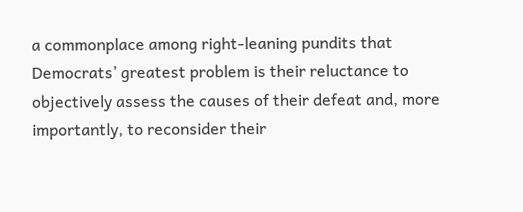a commonplace among right-leaning pundits that Democrats’ greatest problem is their reluctance to objectively assess the causes of their defeat and, more importantly, to reconsider their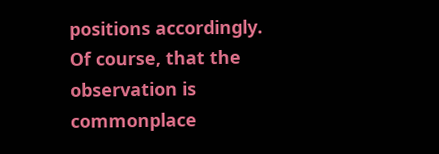positions accordingly. Of course, that the observation is commonplace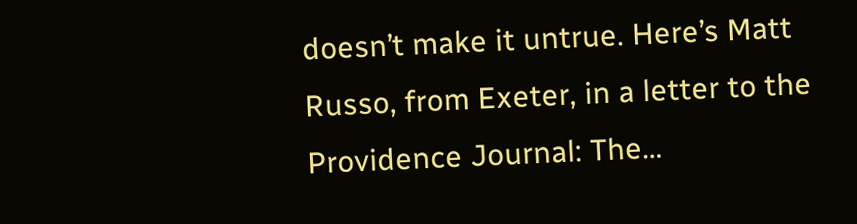doesn’t make it untrue. Here’s Matt Russo, from Exeter, in a letter to the Providence Journal: The…